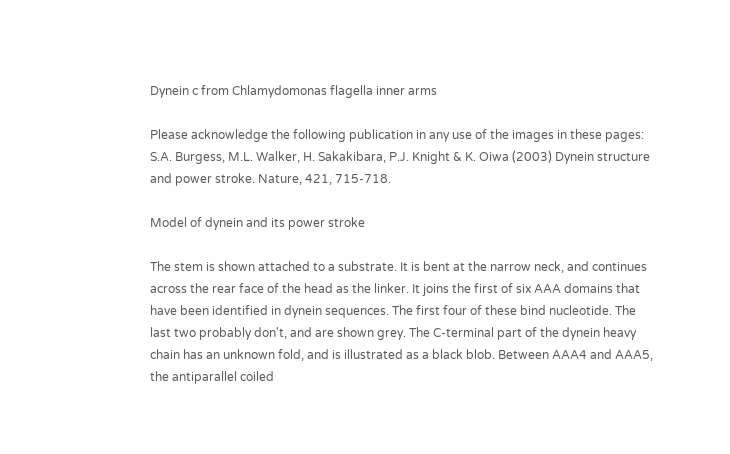Dynein c from Chlamydomonas flagella inner arms

Please acknowledge the following publication in any use of the images in these pages:
S.A. Burgess, M.L. Walker, H. Sakakibara, P.J. Knight & K. Oiwa (2003) Dynein structure and power stroke. Nature, 421, 715-718.

Model of dynein and its power stroke

The stem is shown attached to a substrate. It is bent at the narrow neck, and continues across the rear face of the head as the linker. It joins the first of six AAA domains that have been identified in dynein sequences. The first four of these bind nucleotide. The last two probably don't, and are shown grey. The C-terminal part of the dynein heavy chain has an unknown fold, and is illustrated as a black blob. Between AAA4 and AAA5, the antiparallel coiled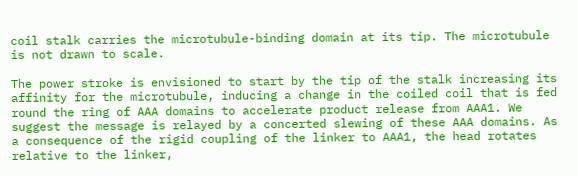coil stalk carries the microtubule-binding domain at its tip. The microtubule is not drawn to scale.

The power stroke is envisioned to start by the tip of the stalk increasing its affinity for the microtubule, inducing a change in the coiled coil that is fed round the ring of AAA domains to accelerate product release from AAA1. We suggest the message is relayed by a concerted slewing of these AAA domains. As a consequence of the rigid coupling of the linker to AAA1, the head rotates relative to the linker,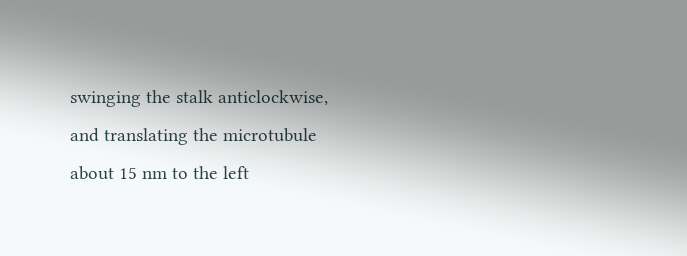swinging the stalk anticlockwise, and translating the microtubule about 15 nm to the left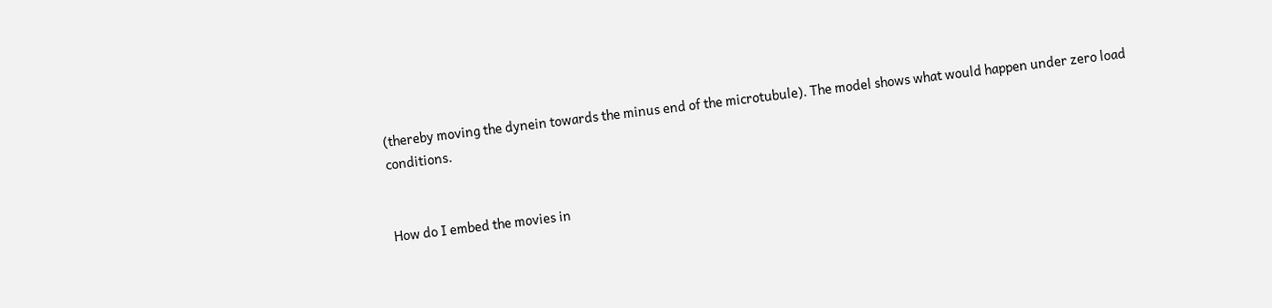(thereby moving the dynein towards the minus end of the microtubule). The model shows what would happen under zero load conditions.


How do I embed the movies in